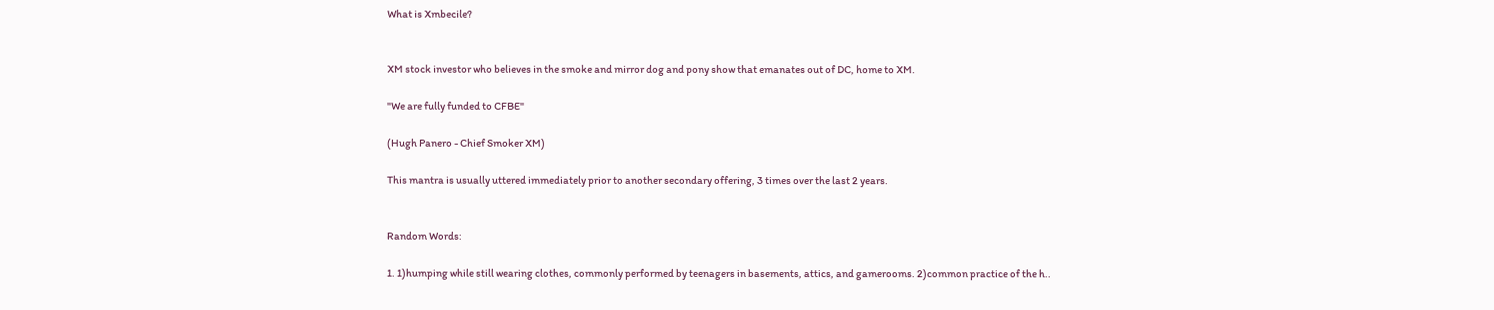What is Xmbecile?


XM stock investor who believes in the smoke and mirror dog and pony show that emanates out of DC, home to XM.

"We are fully funded to CFBE"

(Hugh Panero - Chief Smoker XM)

This mantra is usually uttered immediately prior to another secondary offering, 3 times over the last 2 years.


Random Words:

1. 1)humping while still wearing clothes, commonly performed by teenagers in basements, attics, and gamerooms. 2)common practice of the h..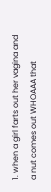1. when a girl farts out her vagina and a nut comes out WHOAAA that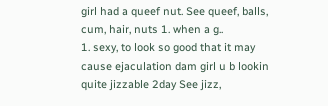girl had a queef nut. See queef, balls, cum, hair, nuts 1. when a g..
1. sexy, to look so good that it may cause ejaculation dam girl u b lookin quite jizzable 2day See jizz,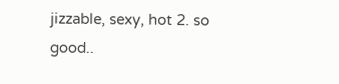jizzable, sexy, hot 2. so good..